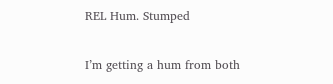REL Hum. Stumped

I’m getting a hum from both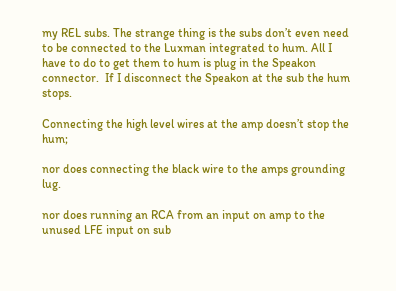my REL subs. The strange thing is the subs don’t even need to be connected to the Luxman integrated to hum. All I have to do to get them to hum is plug in the Speakon connector.  If I disconnect the Speakon at the sub the hum stops.

Connecting the high level wires at the amp doesn’t stop the hum;

nor does connecting the black wire to the amps grounding lug.

nor does running an RCA from an input on amp to the unused LFE input on sub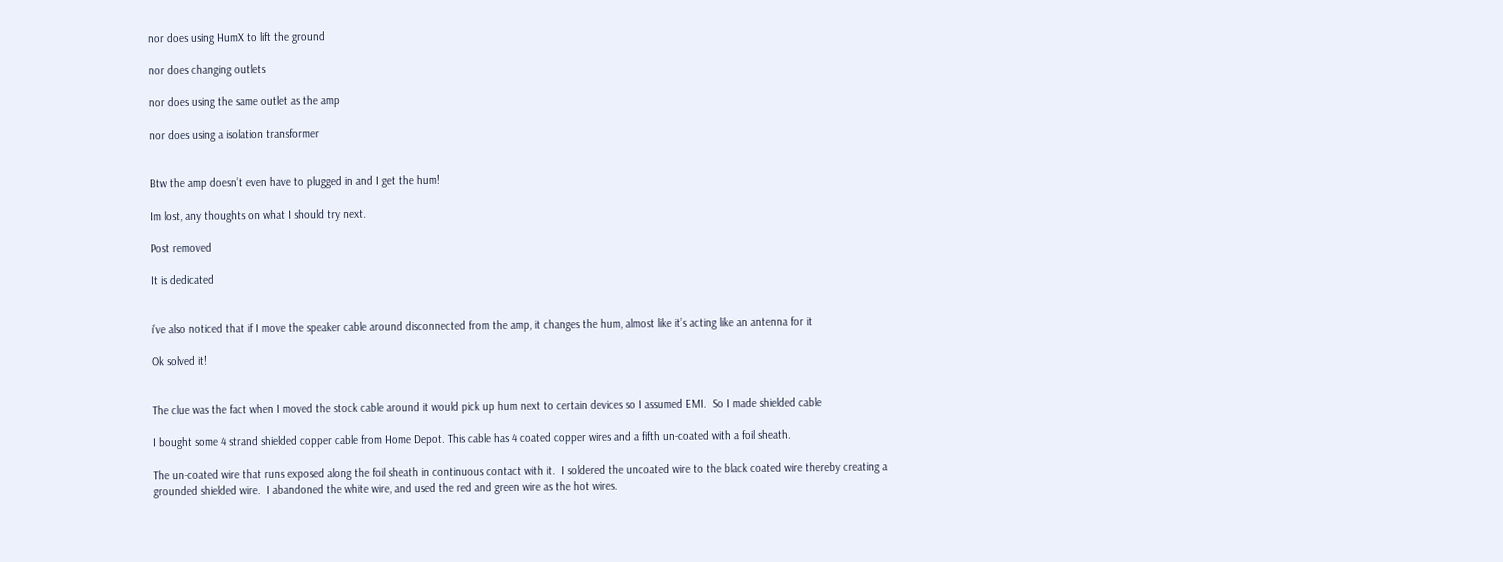nor does using HumX to lift the ground

nor does changing outlets

nor does using the same outlet as the amp

nor does using a isolation transformer


Btw the amp doesn’t even have to plugged in and I get the hum!

Im lost, any thoughts on what I should try next.

Post removed

It is dedicated


i’ve also noticed that if I move the speaker cable around disconnected from the amp, it changes the hum, almost like it’s acting like an antenna for it

Ok solved it!


The clue was the fact when I moved the stock cable around it would pick up hum next to certain devices so I assumed EMI.  So I made shielded cable

I bought some 4 strand shielded copper cable from Home Depot. This cable has 4 coated copper wires and a fifth un-coated with a foil sheath.

The un-coated wire that runs exposed along the foil sheath in continuous contact with it.  I soldered the uncoated wire to the black coated wire thereby creating a grounded shielded wire.  I abandoned the white wire, and used the red and green wire as the hot wires.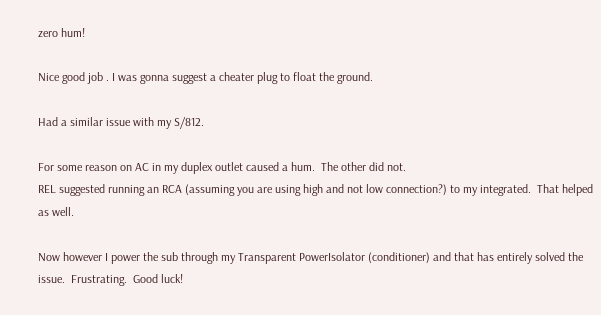zero hum!

Nice good job . I was gonna suggest a cheater plug to float the ground.

Had a similar issue with my S/812.

For some reason on AC in my duplex outlet caused a hum.  The other did not.
REL suggested running an RCA (assuming you are using high and not low connection?) to my integrated.  That helped as well.

Now however I power the sub through my Transparent PowerIsolator (conditioner) and that has entirely solved the issue.  Frustrating.  Good luck!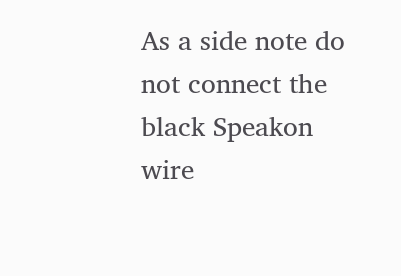As a side note do not connect the black Speakon wire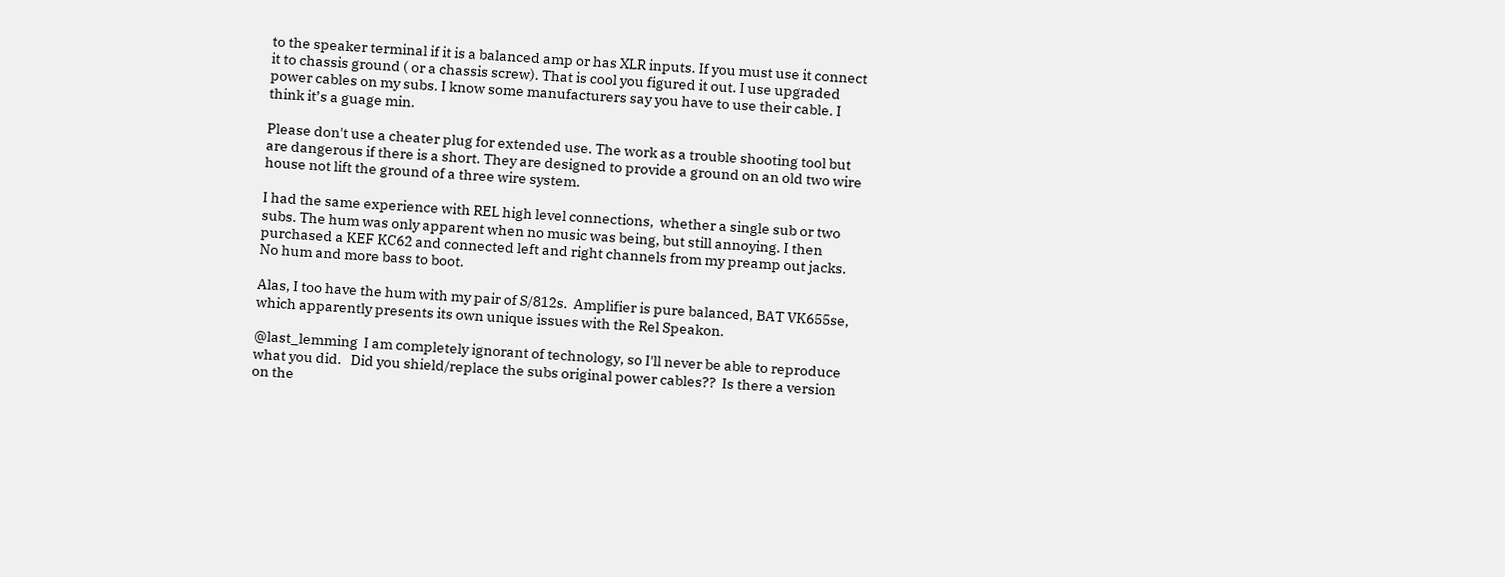to the speaker terminal if it is a balanced amp or has XLR inputs. If you must use it connect it to chassis ground ( or a chassis screw). That is cool you figured it out. I use upgraded power cables on my subs. I know some manufacturers say you have to use their cable. I think it’s a guage min.

Please don't use a cheater plug for extended use. The work as a trouble shooting tool but are dangerous if there is a short. They are designed to provide a ground on an old two wire house not lift the ground of a three wire system.

I had the same experience with REL high level connections,  whether a single sub or two subs. The hum was only apparent when no music was being, but still annoying. I then purchased a KEF KC62 and connected left and right channels from my preamp out jacks. No hum and more bass to boot.

Alas, I too have the hum with my pair of S/812s.  Amplifier is pure balanced, BAT VK655se, which apparently presents its own unique issues with the Rel Speakon.

@last_lemming  I am completely ignorant of technology, so I'll never be able to reproduce what you did.   Did you shield/replace the subs original power cables??  Is there a version on the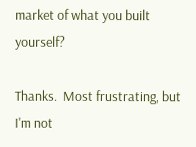market of what you built yourself?

Thanks.  Most frustrating, but I'm not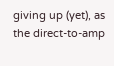giving up (yet), as the direct-to-amp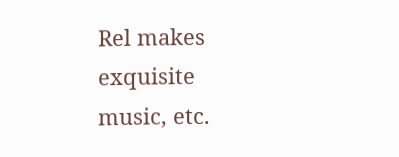Rel makes exquisite music, etc.